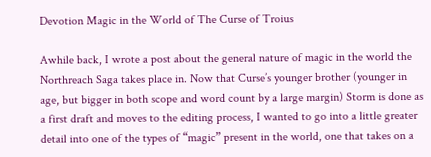Devotion Magic in the World of The Curse of Troius

Awhile back, I wrote a post about the general nature of magic in the world the Northreach Saga takes place in. Now that Curse’s younger brother (younger in age, but bigger in both scope and word count by a large margin) Storm is done as a first draft and moves to the editing process, I wanted to go into a little greater detail into one of the types of “magic” present in the world, one that takes on a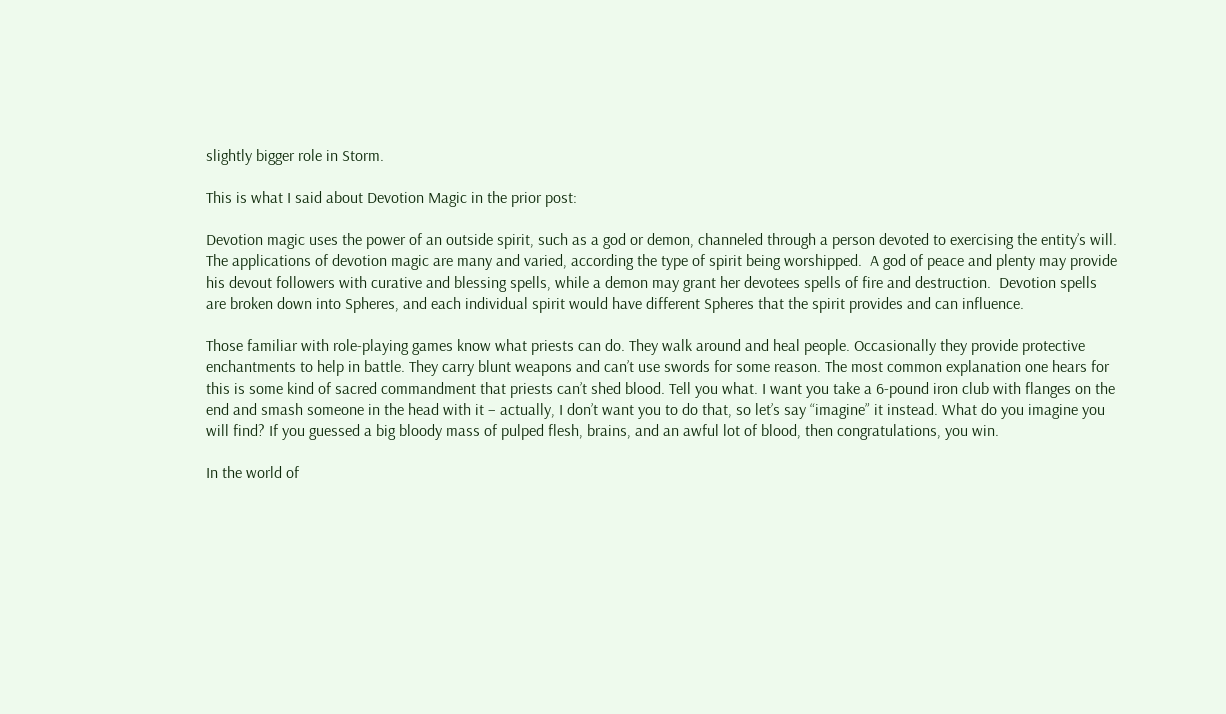slightly bigger role in Storm.

This is what I said about Devotion Magic in the prior post:

Devotion magic uses the power of an outside spirit, such as a god or demon, channeled through a person devoted to exercising the entity’s will.  The applications of devotion magic are many and varied, according the type of spirit being worshipped.  A god of peace and plenty may provide his devout followers with curative and blessing spells, while a demon may grant her devotees spells of fire and destruction.  Devotion spells are broken down into Spheres, and each individual spirit would have different Spheres that the spirit provides and can influence.

Those familiar with role-playing games know what priests can do. They walk around and heal people. Occasionally they provide protective enchantments to help in battle. They carry blunt weapons and can’t use swords for some reason. The most common explanation one hears for this is some kind of sacred commandment that priests can’t shed blood. Tell you what. I want you take a 6-pound iron club with flanges on the end and smash someone in the head with it – actually, I don’t want you to do that, so let’s say “imagine” it instead. What do you imagine you will find? If you guessed a big bloody mass of pulped flesh, brains, and an awful lot of blood, then congratulations, you win.

In the world of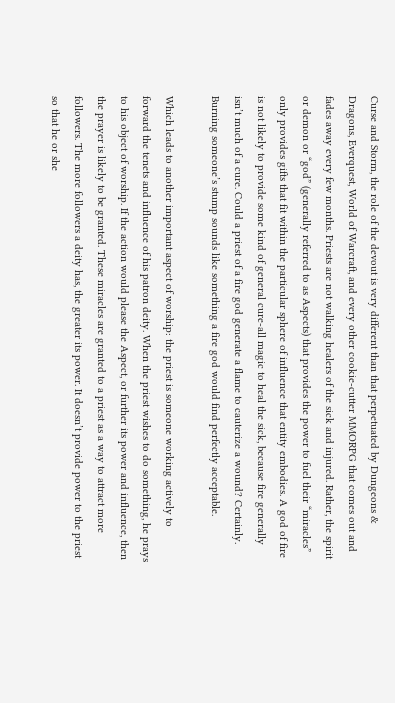Curse and Storm, the role of the devout is very different than that perpetuated by Dungeons & Dragons, Everquest, World of Warcraft, and every other cookie-cutter MMORPG that comes out and fades away every few months. Priests are not walking healers of the sick and injured. Rather, the spirit or demon or “god” (generally referred to as Aspects) that provides the power to fuel their “miracles” only provides gifts that fit within the particular sphere of influence that entity embodies. A god of fire is not likely to provide some kind of general cure-all magic to heal the sick, because fire generally isn’t much of a cure. Could a priest of a fire god generate a flame to cauterize a wound? Certainly. Burning someone’s stump sounds like something a fire god would find perfectly acceptable.

Which leads to another important aspect of worship: the priest is someone working actively to forward the tenets and influence of his patron deity. When the priest wishes to do something, he prays to his object of worship. If the action would please the Aspect, or further its power and influence, then the prayer is likely to be granted. These miracles are granted to a priest as a way to attract more followers. The more followers a deity has, the greater its power. It doesn’t provide power to the priest so that he or she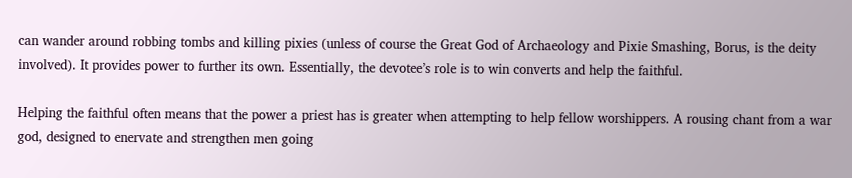can wander around robbing tombs and killing pixies (unless of course the Great God of Archaeology and Pixie Smashing, Borus, is the deity involved). It provides power to further its own. Essentially, the devotee’s role is to win converts and help the faithful.

Helping the faithful often means that the power a priest has is greater when attempting to help fellow worshippers. A rousing chant from a war god, designed to enervate and strengthen men going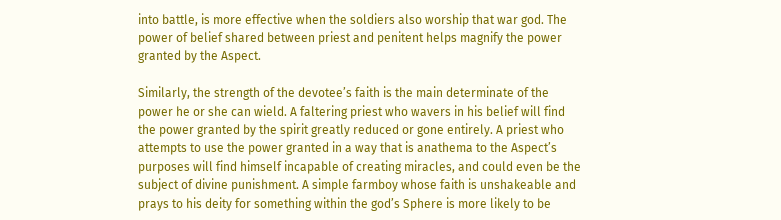into battle, is more effective when the soldiers also worship that war god. The power of belief shared between priest and penitent helps magnify the power granted by the Aspect.

Similarly, the strength of the devotee’s faith is the main determinate of the power he or she can wield. A faltering priest who wavers in his belief will find the power granted by the spirit greatly reduced or gone entirely. A priest who attempts to use the power granted in a way that is anathema to the Aspect’s purposes will find himself incapable of creating miracles, and could even be the subject of divine punishment. A simple farmboy whose faith is unshakeable and prays to his deity for something within the god’s Sphere is more likely to be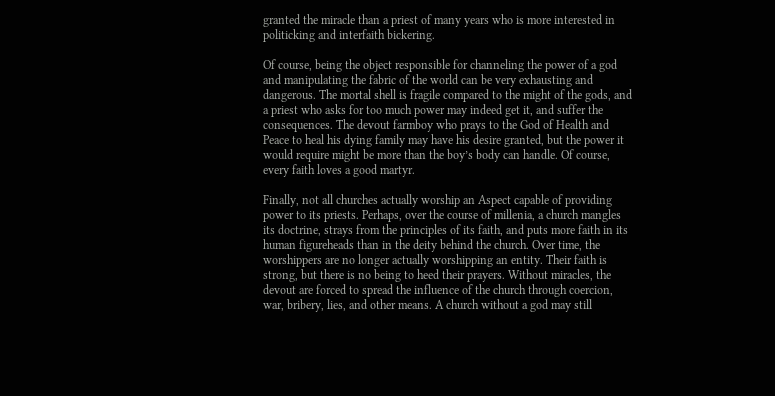granted the miracle than a priest of many years who is more interested in politicking and interfaith bickering.

Of course, being the object responsible for channeling the power of a god and manipulating the fabric of the world can be very exhausting and dangerous. The mortal shell is fragile compared to the might of the gods, and a priest who asks for too much power may indeed get it, and suffer the consequences. The devout farmboy who prays to the God of Health and Peace to heal his dying family may have his desire granted, but the power it would require might be more than the boy’s body can handle. Of course, every faith loves a good martyr.

Finally, not all churches actually worship an Aspect capable of providing power to its priests. Perhaps, over the course of millenia, a church mangles its doctrine, strays from the principles of its faith, and puts more faith in its human figureheads than in the deity behind the church. Over time, the worshippers are no longer actually worshipping an entity. Their faith is strong, but there is no being to heed their prayers. Without miracles, the devout are forced to spread the influence of the church through coercion, war, bribery, lies, and other means. A church without a god may still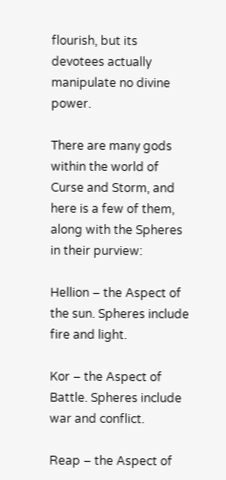flourish, but its devotees actually manipulate no divine power.

There are many gods within the world of Curse and Storm, and here is a few of them, along with the Spheres in their purview:

Hellion – the Aspect of the sun. Spheres include fire and light.

Kor – the Aspect of Battle. Spheres include war and conflict.

Reap – the Aspect of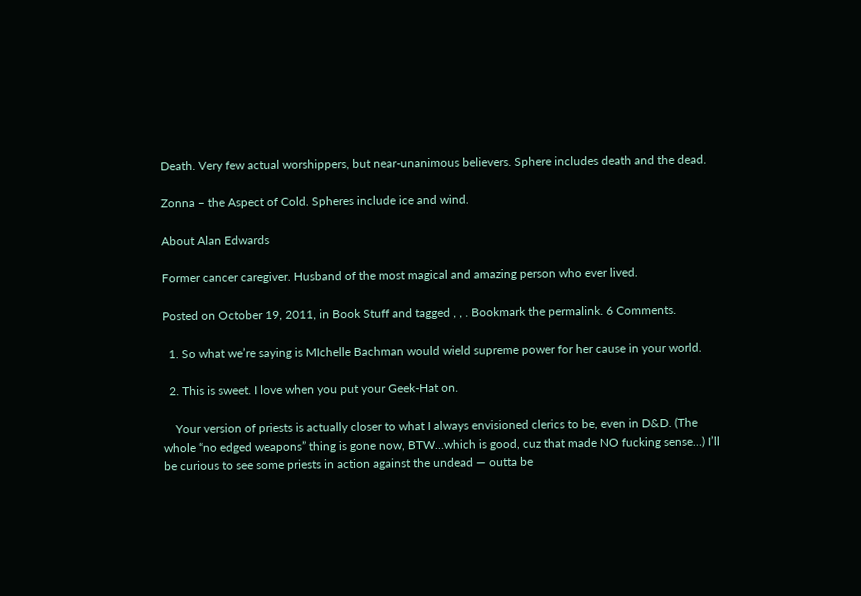Death. Very few actual worshippers, but near-unanimous believers. Sphere includes death and the dead.

Zonna – the Aspect of Cold. Spheres include ice and wind.

About Alan Edwards

Former cancer caregiver. Husband of the most magical and amazing person who ever lived.

Posted on October 19, 2011, in Book Stuff and tagged , , . Bookmark the permalink. 6 Comments.

  1. So what we’re saying is MIchelle Bachman would wield supreme power for her cause in your world.

  2. This is sweet. I love when you put your Geek-Hat on.

    Your version of priests is actually closer to what I always envisioned clerics to be, even in D&D. (The whole “no edged weapons” thing is gone now, BTW…which is good, cuz that made NO fucking sense…) I’ll be curious to see some priests in action against the undead — outta be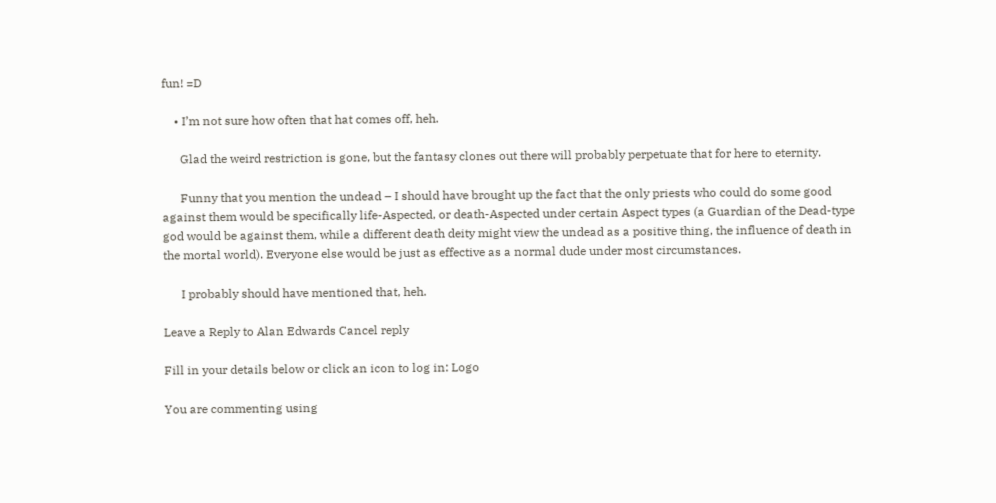fun! =D

    • I’m not sure how often that hat comes off, heh.

      Glad the weird restriction is gone, but the fantasy clones out there will probably perpetuate that for here to eternity.

      Funny that you mention the undead – I should have brought up the fact that the only priests who could do some good against them would be specifically life-Aspected, or death-Aspected under certain Aspect types (a Guardian of the Dead-type god would be against them, while a different death deity might view the undead as a positive thing, the influence of death in the mortal world). Everyone else would be just as effective as a normal dude under most circumstances.

      I probably should have mentioned that, heh.

Leave a Reply to Alan Edwards Cancel reply

Fill in your details below or click an icon to log in: Logo

You are commenting using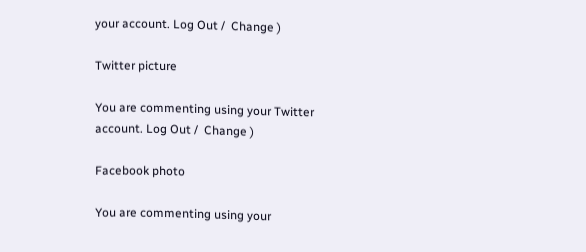your account. Log Out /  Change )

Twitter picture

You are commenting using your Twitter account. Log Out /  Change )

Facebook photo

You are commenting using your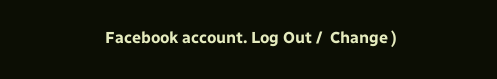Facebook account. Log Out /  Change )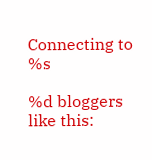Connecting to %s

%d bloggers like this: